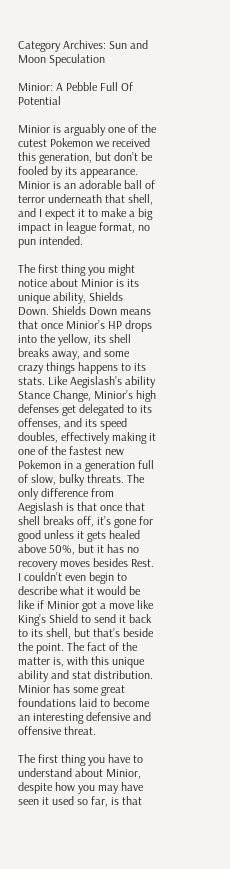Category Archives: Sun and Moon Speculation

Minior: A Pebble Full Of Potential

Minior is arguably one of the cutest Pokemon we received this generation, but don’t be fooled by its appearance. Minior is an adorable ball of terror underneath that shell, and I expect it to make a big impact in league format, no pun intended.

The first thing you might notice about Minior is its unique ability, Shields Down. Shields Down means that once Minior’s HP drops into the yellow, its shell breaks away, and some crazy things happens to its stats. Like Aegislash’s ability Stance Change, Minior’s high defenses get delegated to its offenses, and its speed doubles, effectively making it one of the fastest new Pokemon in a generation full of slow, bulky threats. The only difference from Aegislash is that once that shell breaks off, it’s gone for good unless it gets healed above 50%, but it has no recovery moves besides Rest. I couldn’t even begin to describe what it would be like if Minior got a move like King’s Shield to send it back to its shell, but that’s beside the point. The fact of the matter is, with this unique ability and stat distribution. Minior has some great foundations laid to become an interesting defensive and offensive threat.

The first thing you have to understand about Minior, despite how you may have seen it used so far, is that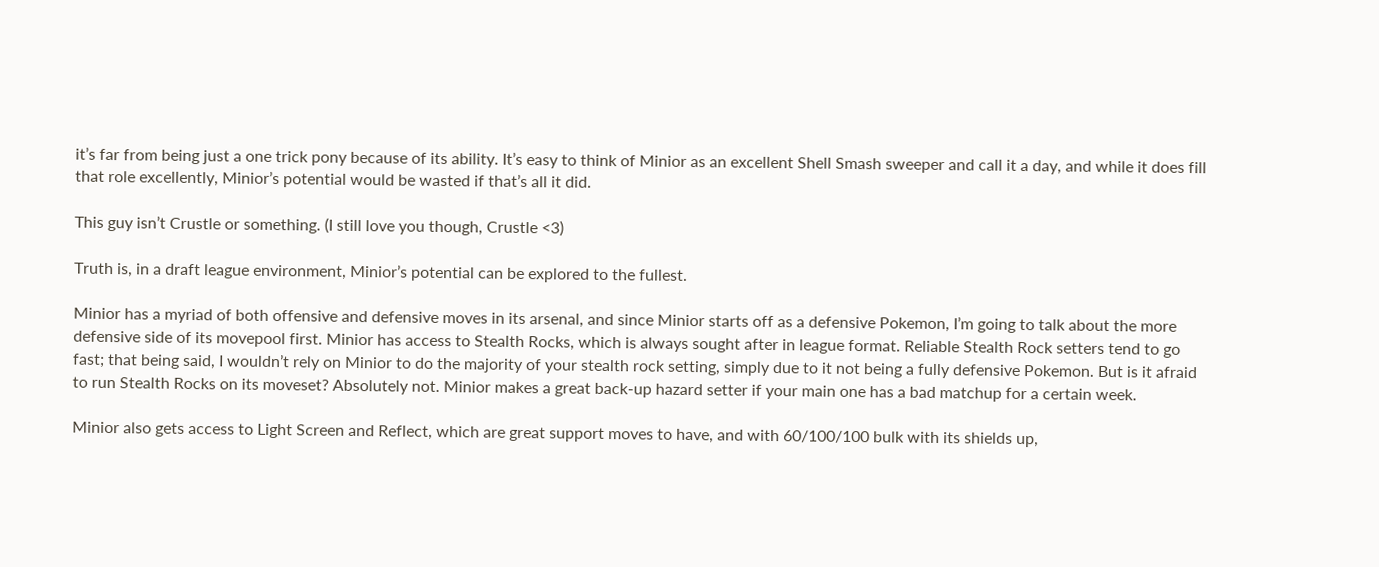it’s far from being just a one trick pony because of its ability. It’s easy to think of Minior as an excellent Shell Smash sweeper and call it a day, and while it does fill that role excellently, Minior’s potential would be wasted if that’s all it did.

This guy isn’t Crustle or something. (I still love you though, Crustle <3)

Truth is, in a draft league environment, Minior’s potential can be explored to the fullest.

Minior has a myriad of both offensive and defensive moves in its arsenal, and since Minior starts off as a defensive Pokemon, I’m going to talk about the more defensive side of its movepool first. Minior has access to Stealth Rocks, which is always sought after in league format. Reliable Stealth Rock setters tend to go fast; that being said, I wouldn’t rely on Minior to do the majority of your stealth rock setting, simply due to it not being a fully defensive Pokemon. But is it afraid to run Stealth Rocks on its moveset? Absolutely not. Minior makes a great back-up hazard setter if your main one has a bad matchup for a certain week.

Minior also gets access to Light Screen and Reflect, which are great support moves to have, and with 60/100/100 bulk with its shields up,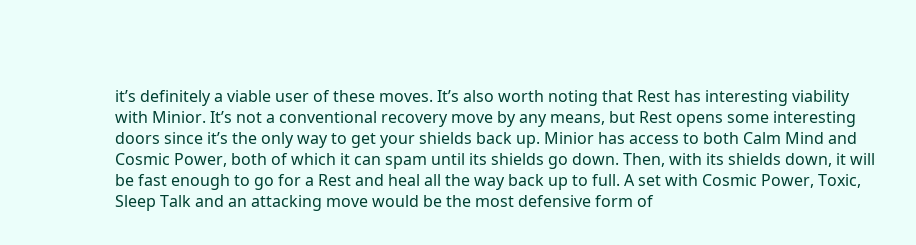it’s definitely a viable user of these moves. It’s also worth noting that Rest has interesting viability with Minior. It’s not a conventional recovery move by any means, but Rest opens some interesting doors since it’s the only way to get your shields back up. Minior has access to both Calm Mind and Cosmic Power, both of which it can spam until its shields go down. Then, with its shields down, it will be fast enough to go for a Rest and heal all the way back up to full. A set with Cosmic Power, Toxic, Sleep Talk and an attacking move would be the most defensive form of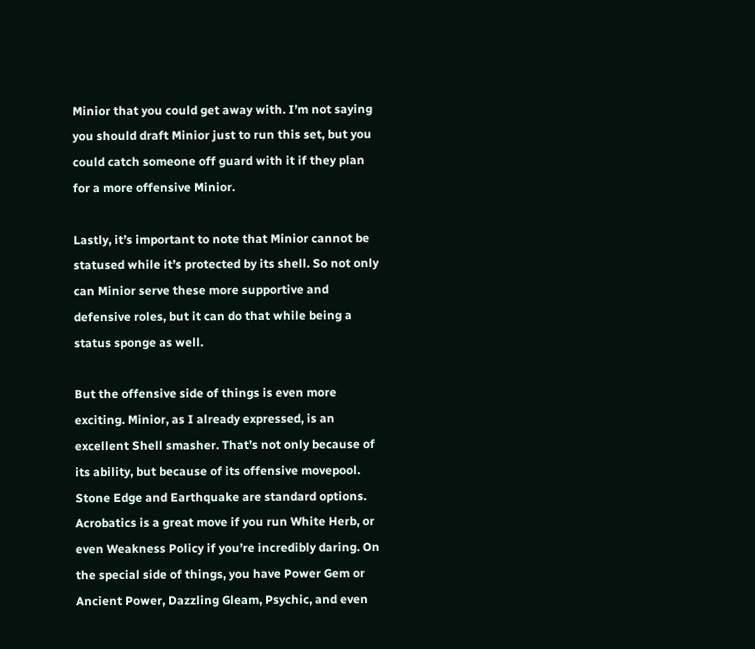Minior that you could get away with. I’m not saying you should draft Minior just to run this set, but you could catch someone off guard with it if they plan for a more offensive Minior.

Lastly, it’s important to note that Minior cannot be statused while it’s protected by its shell. So not only can Minior serve these more supportive and defensive roles, but it can do that while being a status sponge as well.

But the offensive side of things is even more exciting. Minior, as I already expressed, is an excellent Shell smasher. That’s not only because of its ability, but because of its offensive movepool. Stone Edge and Earthquake are standard options. Acrobatics is a great move if you run White Herb, or even Weakness Policy if you’re incredibly daring. On the special side of things, you have Power Gem or Ancient Power, Dazzling Gleam, Psychic, and even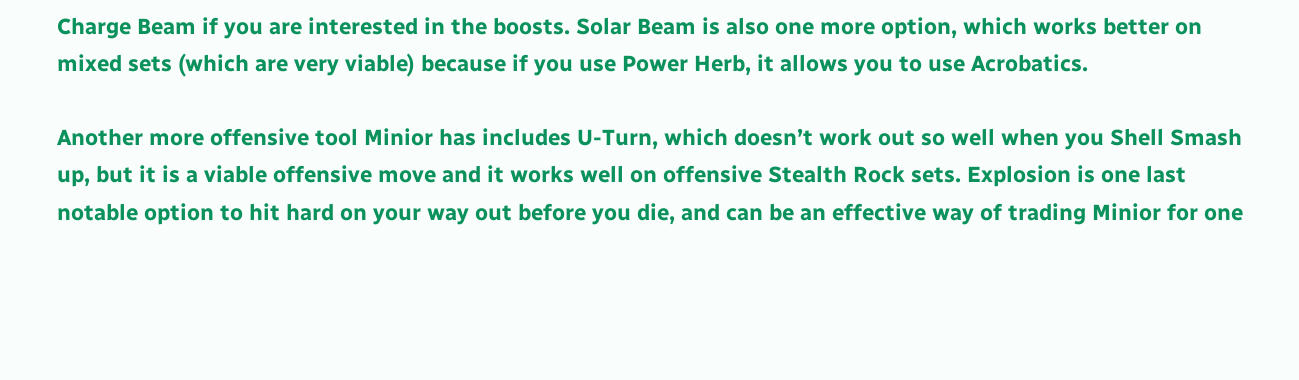Charge Beam if you are interested in the boosts. Solar Beam is also one more option, which works better on mixed sets (which are very viable) because if you use Power Herb, it allows you to use Acrobatics.

Another more offensive tool Minior has includes U-Turn, which doesn’t work out so well when you Shell Smash up, but it is a viable offensive move and it works well on offensive Stealth Rock sets. Explosion is one last notable option to hit hard on your way out before you die, and can be an effective way of trading Minior for one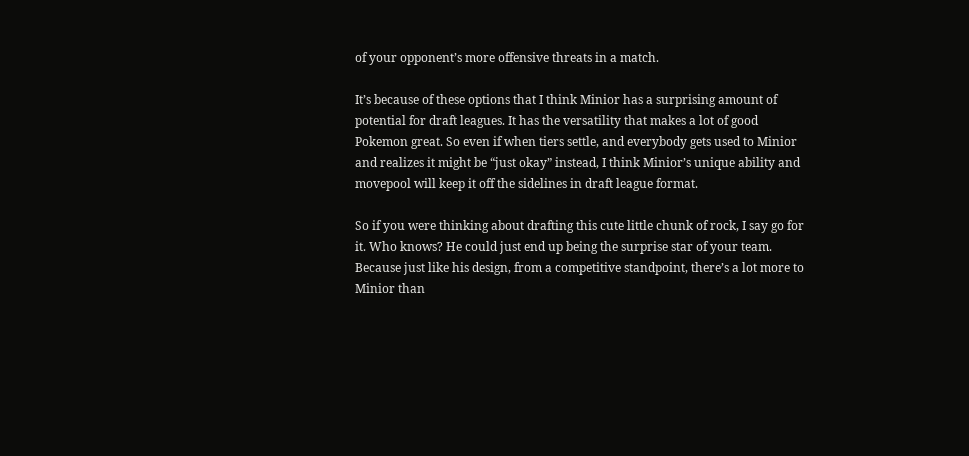of your opponent’s more offensive threats in a match.

It’s because of these options that I think Minior has a surprising amount of potential for draft leagues. It has the versatility that makes a lot of good Pokemon great. So even if when tiers settle, and everybody gets used to Minior and realizes it might be “just okay” instead, I think Minior’s unique ability and movepool will keep it off the sidelines in draft league format.

So if you were thinking about drafting this cute little chunk of rock, I say go for it. Who knows? He could just end up being the surprise star of your team. Because just like his design, from a competitive standpoint, there’s a lot more to Minior than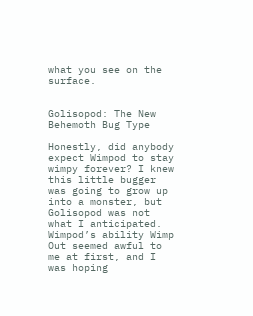what you see on the surface.


Golisopod: The New Behemoth Bug Type

Honestly, did anybody expect Wimpod to stay wimpy forever? I knew this little bugger was going to grow up into a monster, but Golisopod was not what I anticipated. Wimpod’s ability Wimp Out seemed awful to me at first, and I was hoping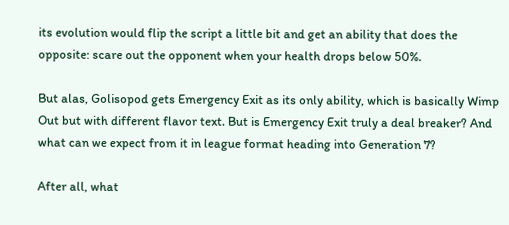its evolution would flip the script a little bit and get an ability that does the opposite: scare out the opponent when your health drops below 50%.

But alas, Golisopod gets Emergency Exit as its only ability, which is basically Wimp Out but with different flavor text. But is Emergency Exit truly a deal breaker? And what can we expect from it in league format heading into Generation 7?

After all, what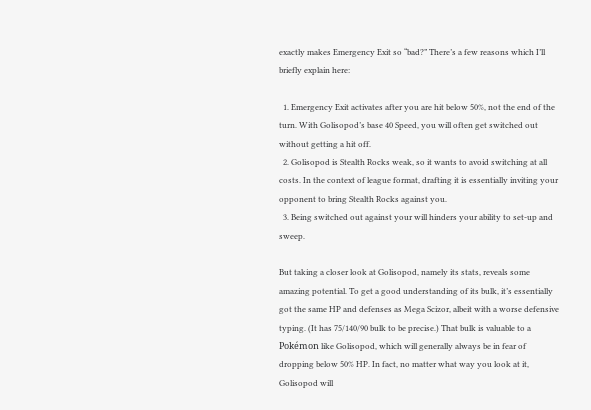exactly makes Emergency Exit so “bad?” There’s a few reasons which I’ll briefly explain here:

  1. Emergency Exit activates after you are hit below 50%, not the end of the turn. With Golisopod’s base 40 Speed, you will often get switched out without getting a hit off.
  2. Golisopod is Stealth Rocks weak, so it wants to avoid switching at all costs. In the context of league format, drafting it is essentially inviting your opponent to bring Stealth Rocks against you.
  3. Being switched out against your will hinders your ability to set-up and sweep.

But taking a closer look at Golisopod, namely its stats, reveals some amazing potential. To get a good understanding of its bulk, it’s essentially got the same HP and defenses as Mega Scizor, albeit with a worse defensive typing. (It has 75/140/90 bulk to be precise.) That bulk is valuable to a Pokémon like Golisopod, which will generally always be in fear of dropping below 50% HP. In fact, no matter what way you look at it, Golisopod will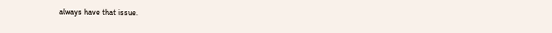always have that issue.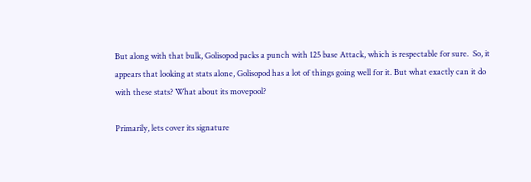But along with that bulk, Golisopod packs a punch with 125 base Attack, which is respectable for sure.  So, it appears that looking at stats alone, Golisopod has a lot of things going well for it. But what exactly can it do with these stats? What about its movepool?

Primarily, lets cover its signature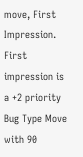move, First Impression. First impression is a +2 priority Bug Type Move with 90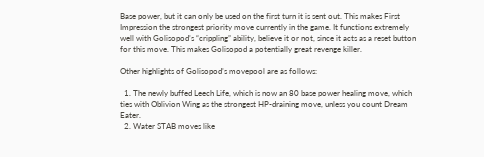Base power, but it can only be used on the first turn it is sent out. This makes First Impression the strongest priority move currently in the game. It functions extremely well with Golisopod’s “crippling” ability, believe it or not, since it acts as a reset button for this move. This makes Golisopod a potentially great revenge killer.

Other highlights of Golisopod’s movepool are as follows:

  1. The newly buffed Leech Life, which is now an 80 base power healing move, which ties with Oblivion Wing as the strongest HP-draining move, unless you count Dream Eater.
  2. Water STAB moves like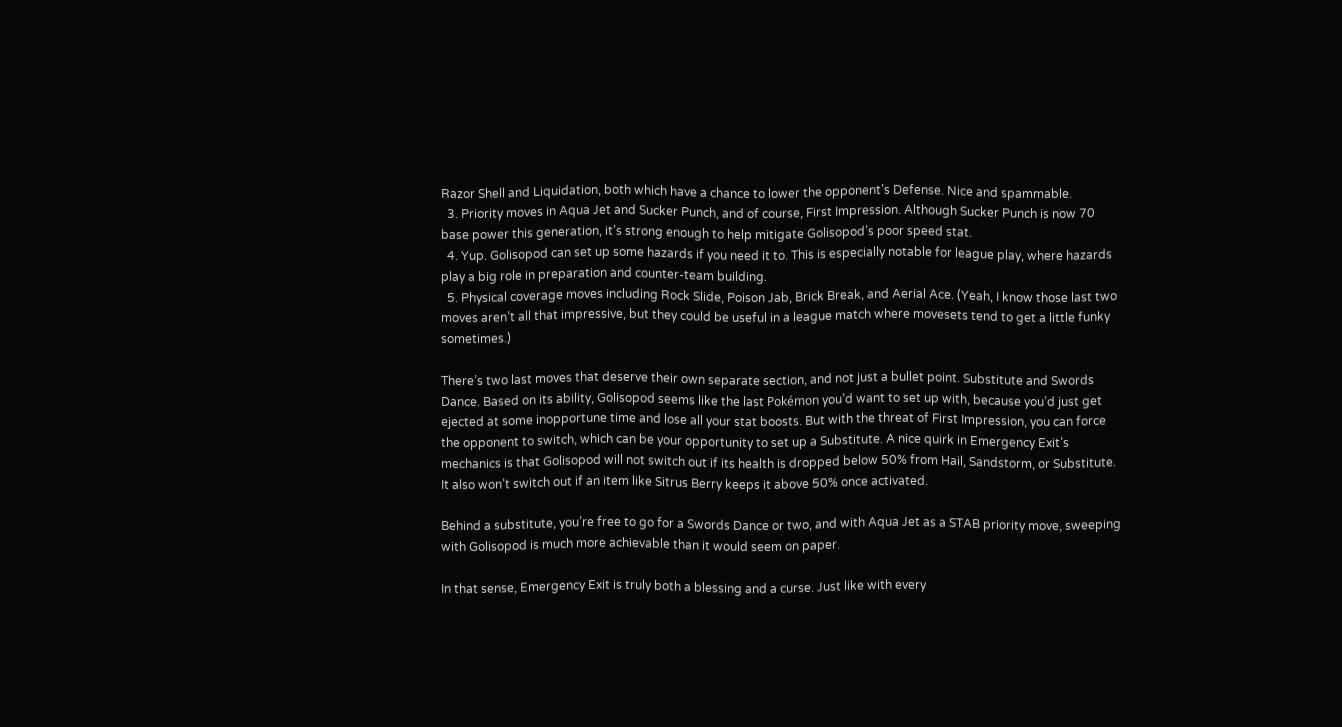Razor Shell and Liquidation, both which have a chance to lower the opponent’s Defense. Nice and spammable.
  3. Priority moves in Aqua Jet and Sucker Punch, and of course, First Impression. Although Sucker Punch is now 70 base power this generation, it’s strong enough to help mitigate Golisopod’s poor speed stat.
  4. Yup. Golisopod can set up some hazards if you need it to. This is especially notable for league play, where hazards play a big role in preparation and counter-team building.
  5. Physical coverage moves including Rock Slide, Poison Jab, Brick Break, and Aerial Ace. (Yeah, I know those last two moves aren’t all that impressive, but they could be useful in a league match where movesets tend to get a little funky sometimes.)

There’s two last moves that deserve their own separate section, and not just a bullet point. Substitute and Swords Dance. Based on its ability, Golisopod seems like the last Pokémon you’d want to set up with, because you’d just get ejected at some inopportune time and lose all your stat boosts. But with the threat of First Impression, you can force the opponent to switch, which can be your opportunity to set up a Substitute. A nice quirk in Emergency Exit’s mechanics is that Golisopod will not switch out if its health is dropped below 50% from Hail, Sandstorm, or Substitute. It also won’t switch out if an item like Sitrus Berry keeps it above 50% once activated.

Behind a substitute, you’re free to go for a Swords Dance or two, and with Aqua Jet as a STAB priority move, sweeping with Golisopod is much more achievable than it would seem on paper.

In that sense, Emergency Exit is truly both a blessing and a curse. Just like with every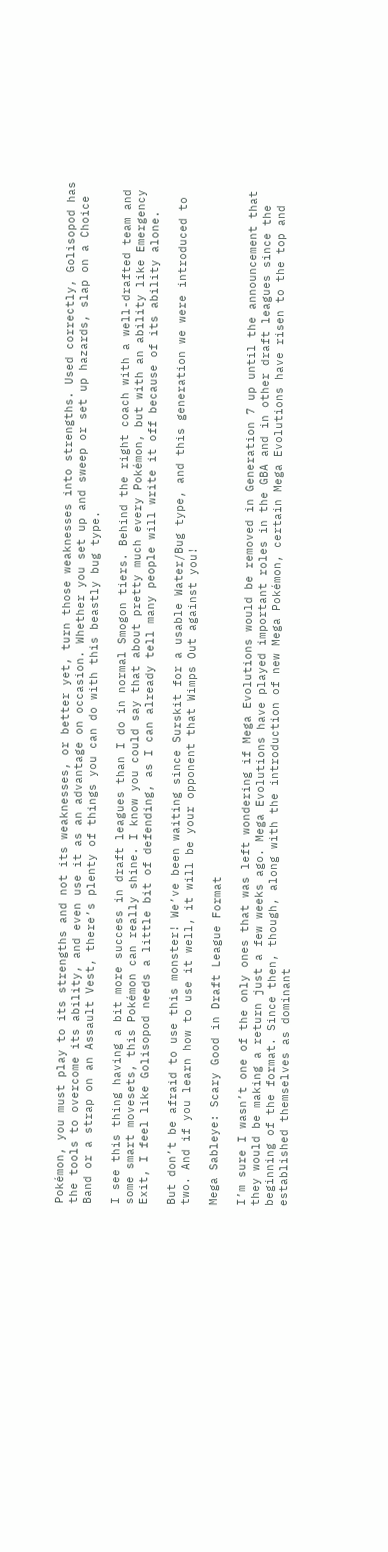Pokémon, you must play to its strengths and not its weaknesses, or better yet, turn those weaknesses into strengths. Used correctly, Golisopod has the tools to overcome its ability, and even use it as an advantage on occasion. Whether you set up and sweep or set up hazards, slap on a Choice Band or a strap on an Assault Vest, there’s plenty of things you can do with this beastly bug type.

I see this thing having a bit more success in draft leagues than I do in normal Smogon tiers. Behind the right coach with a well-drafted team and some smart movesets, this Pokémon can really shine. I know you could say that about pretty much every Pokémon, but with an ability like Emergency Exit, I feel like Golisopod needs a little bit of defending, as I can already tell many people will write it off because of its ability alone.

But don’t be afraid to use this monster! We’ve been waiting since Surskit for a usable Water/Bug type, and this generation we were introduced to two. And if you learn how to use it well, it will be your opponent that Wimps Out against you!

Mega Sableye: Scary Good in Draft League Format

I’m sure I wasn’t one of the only ones that was left wondering if Mega Evolutions would be removed in Generation 7 up until the announcement that they would be making a return just a few weeks ago. Mega Evolutions have played important roles in the GBA and in other draft leagues since the beginning of the format. Since then, though, along with the introduction of new Mega Pokémon, certain Mega Evolutions have risen to the top and established themselves as dominant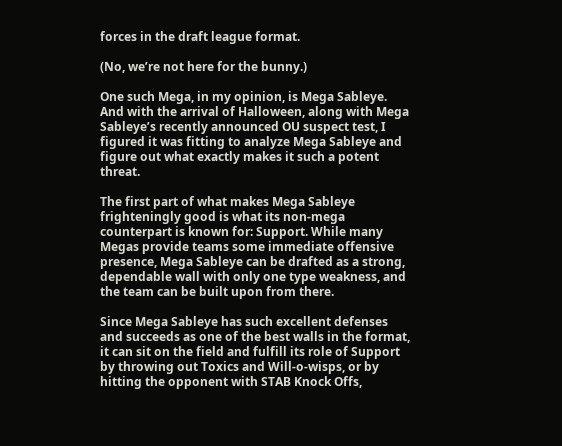forces in the draft league format.

(No, we’re not here for the bunny.)

One such Mega, in my opinion, is Mega Sableye. And with the arrival of Halloween, along with Mega Sableye’s recently announced OU suspect test, I figured it was fitting to analyze Mega Sableye and figure out what exactly makes it such a potent threat.

The first part of what makes Mega Sableye frighteningly good is what its non-mega counterpart is known for: Support. While many Megas provide teams some immediate offensive presence, Mega Sableye can be drafted as a strong, dependable wall with only one type weakness, and the team can be built upon from there.

Since Mega Sableye has such excellent defenses and succeeds as one of the best walls in the format, it can sit on the field and fulfill its role of Support by throwing out Toxics and Will-o-wisps, or by hitting the opponent with STAB Knock Offs,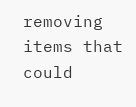removing items that could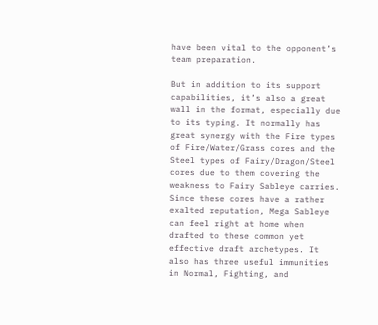have been vital to the opponent’s team preparation.

But in addition to its support capabilities, it’s also a great wall in the format, especially due to its typing. It normally has great synergy with the Fire types of Fire/Water/Grass cores and the Steel types of Fairy/Dragon/Steel cores due to them covering the weakness to Fairy Sableye carries. Since these cores have a rather exalted reputation, Mega Sableye can feel right at home when drafted to these common yet effective draft archetypes. It also has three useful immunities in Normal, Fighting, and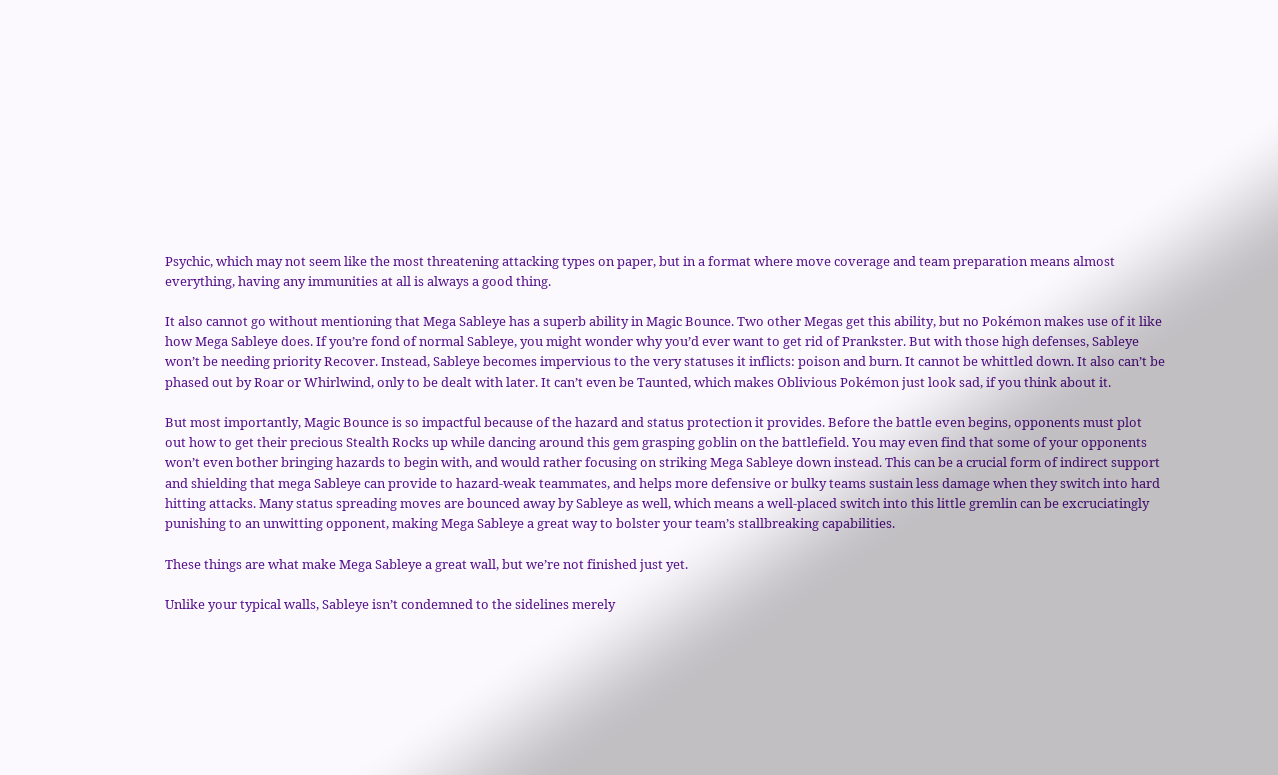Psychic, which may not seem like the most threatening attacking types on paper, but in a format where move coverage and team preparation means almost everything, having any immunities at all is always a good thing.

It also cannot go without mentioning that Mega Sableye has a superb ability in Magic Bounce. Two other Megas get this ability, but no Pokémon makes use of it like how Mega Sableye does. If you’re fond of normal Sableye, you might wonder why you’d ever want to get rid of Prankster. But with those high defenses, Sableye won’t be needing priority Recover. Instead, Sableye becomes impervious to the very statuses it inflicts: poison and burn. It cannot be whittled down. It also can’t be phased out by Roar or Whirlwind, only to be dealt with later. It can’t even be Taunted, which makes Oblivious Pokémon just look sad, if you think about it.

But most importantly, Magic Bounce is so impactful because of the hazard and status protection it provides. Before the battle even begins, opponents must plot out how to get their precious Stealth Rocks up while dancing around this gem grasping goblin on the battlefield. You may even find that some of your opponents won’t even bother bringing hazards to begin with, and would rather focusing on striking Mega Sableye down instead. This can be a crucial form of indirect support and shielding that mega Sableye can provide to hazard-weak teammates, and helps more defensive or bulky teams sustain less damage when they switch into hard hitting attacks. Many status spreading moves are bounced away by Sableye as well, which means a well-placed switch into this little gremlin can be excruciatingly punishing to an unwitting opponent, making Mega Sableye a great way to bolster your team’s stallbreaking capabilities.

These things are what make Mega Sableye a great wall, but we’re not finished just yet.

Unlike your typical walls, Sableye isn’t condemned to the sidelines merely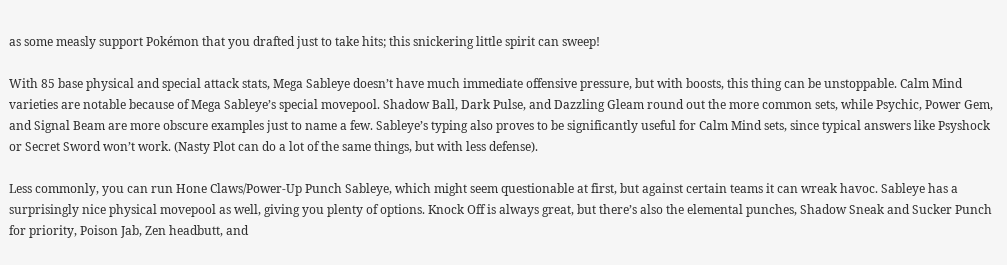as some measly support Pokémon that you drafted just to take hits; this snickering little spirit can sweep!

With 85 base physical and special attack stats, Mega Sableye doesn’t have much immediate offensive pressure, but with boosts, this thing can be unstoppable. Calm Mind varieties are notable because of Mega Sableye’s special movepool. Shadow Ball, Dark Pulse, and Dazzling Gleam round out the more common sets, while Psychic, Power Gem, and Signal Beam are more obscure examples just to name a few. Sableye’s typing also proves to be significantly useful for Calm Mind sets, since typical answers like Psyshock or Secret Sword won’t work. (Nasty Plot can do a lot of the same things, but with less defense).

Less commonly, you can run Hone Claws/Power-Up Punch Sableye, which might seem questionable at first, but against certain teams it can wreak havoc. Sableye has a surprisingly nice physical movepool as well, giving you plenty of options. Knock Off is always great, but there’s also the elemental punches, Shadow Sneak and Sucker Punch for priority, Poison Jab, Zen headbutt, and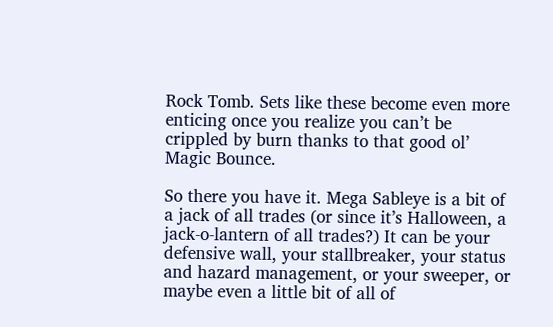Rock Tomb. Sets like these become even more enticing once you realize you can’t be crippled by burn thanks to that good ol’ Magic Bounce.

So there you have it. Mega Sableye is a bit of a jack of all trades (or since it’s Halloween, a jack-o-lantern of all trades?) It can be your defensive wall, your stallbreaker, your status and hazard management, or your sweeper, or maybe even a little bit of all of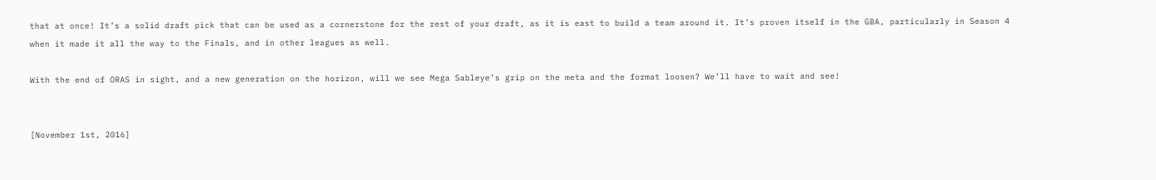that at once! It’s a solid draft pick that can be used as a cornerstone for the rest of your draft, as it is east to build a team around it. It’s proven itself in the GBA, particularly in Season 4 when it made it all the way to the Finals, and in other leagues as well.

With the end of ORAS in sight, and a new generation on the horizon, will we see Mega Sableye’s grip on the meta and the format loosen? We’ll have to wait and see!


[November 1st, 2016]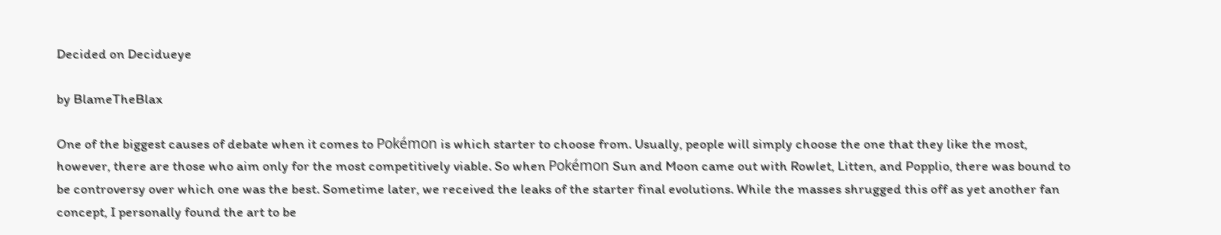Decided on Decidueye

by BlameTheBlax

One of the biggest causes of debate when it comes to Pokémon is which starter to choose from. Usually, people will simply choose the one that they like the most, however, there are those who aim only for the most competitively viable. So when Pokémon Sun and Moon came out with Rowlet, Litten, and Popplio, there was bound to be controversy over which one was the best. Sometime later, we received the leaks of the starter final evolutions. While the masses shrugged this off as yet another fan concept, I personally found the art to be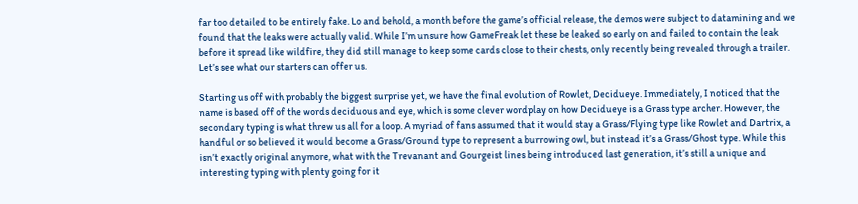far too detailed to be entirely fake. Lo and behold, a month before the game’s official release, the demos were subject to datamining and we found that the leaks were actually valid. While I’m unsure how GameFreak let these be leaked so early on and failed to contain the leak before it spread like wildfire, they did still manage to keep some cards close to their chests, only recently being revealed through a trailer. Let’s see what our starters can offer us.

Starting us off with probably the biggest surprise yet, we have the final evolution of Rowlet, Decidueye. Immediately, I noticed that the name is based off of the words deciduous and eye, which is some clever wordplay on how Decidueye is a Grass type archer. However, the secondary typing is what threw us all for a loop. A myriad of fans assumed that it would stay a Grass/Flying type like Rowlet and Dartrix, a handful or so believed it would become a Grass/Ground type to represent a burrowing owl, but instead it’s a Grass/Ghost type. While this isn’t exactly original anymore, what with the Trevanant and Gourgeist lines being introduced last generation, it’s still a unique and interesting typing with plenty going for it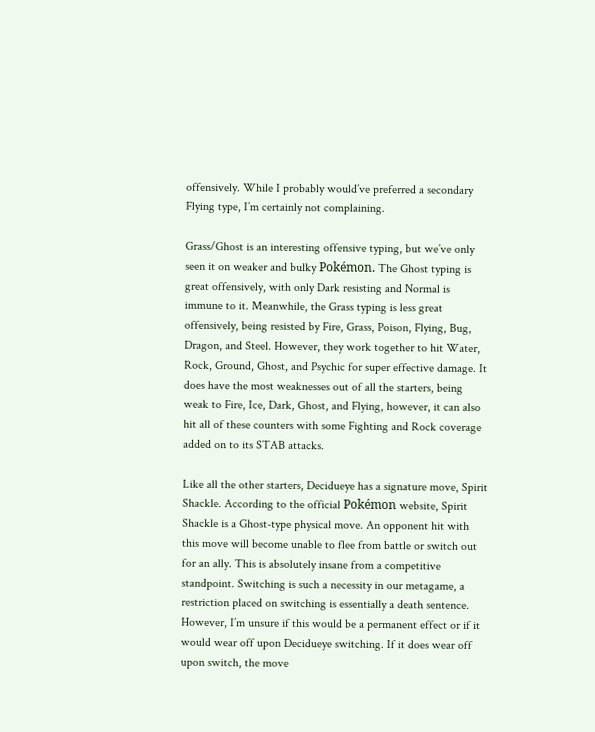offensively. While I probably would’ve preferred a secondary Flying type, I’m certainly not complaining.

Grass/Ghost is an interesting offensive typing, but we’ve only seen it on weaker and bulky Pokémon. The Ghost typing is great offensively, with only Dark resisting and Normal is immune to it. Meanwhile, the Grass typing is less great offensively, being resisted by Fire, Grass, Poison, Flying, Bug, Dragon, and Steel. However, they work together to hit Water, Rock, Ground, Ghost, and Psychic for super effective damage. It does have the most weaknesses out of all the starters, being weak to Fire, Ice, Dark, Ghost, and Flying, however, it can also hit all of these counters with some Fighting and Rock coverage added on to its STAB attacks.

Like all the other starters, Decidueye has a signature move, Spirit Shackle. According to the official Pokémon website, Spirit Shackle is a Ghost-type physical move. An opponent hit with this move will become unable to flee from battle or switch out for an ally. This is absolutely insane from a competitive standpoint. Switching is such a necessity in our metagame, a restriction placed on switching is essentially a death sentence. However, I’m unsure if this would be a permanent effect or if it would wear off upon Decidueye switching. If it does wear off upon switch, the move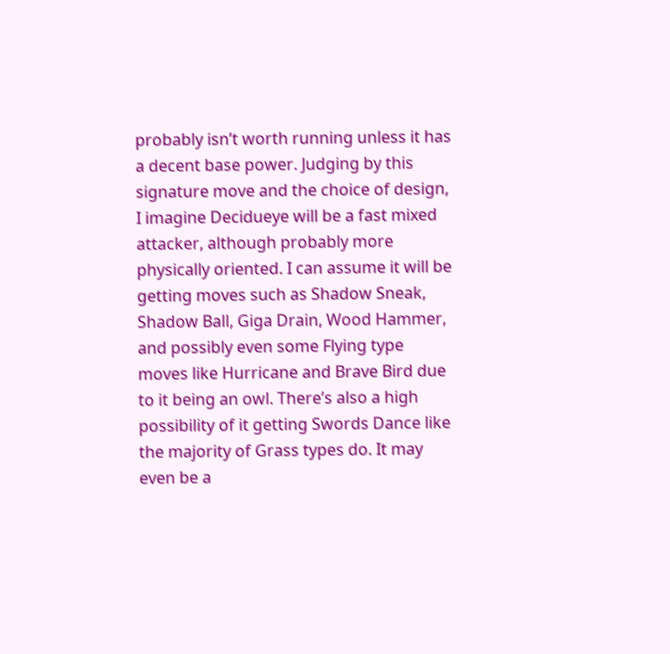probably isn’t worth running unless it has a decent base power. Judging by this signature move and the choice of design, I imagine Decidueye will be a fast mixed attacker, although probably more physically oriented. I can assume it will be getting moves such as Shadow Sneak, Shadow Ball, Giga Drain, Wood Hammer, and possibly even some Flying type moves like Hurricane and Brave Bird due to it being an owl. There’s also a high possibility of it getting Swords Dance like the majority of Grass types do. It may even be a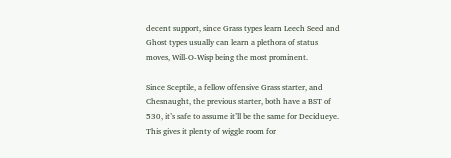decent support, since Grass types learn Leech Seed and Ghost types usually can learn a plethora of status moves, Will-O-Wisp being the most prominent.

Since Sceptile, a fellow offensive Grass starter, and Chesnaught, the previous starter, both have a BST of 530, it’s safe to assume it’ll be the same for Decidueye. This gives it plenty of wiggle room for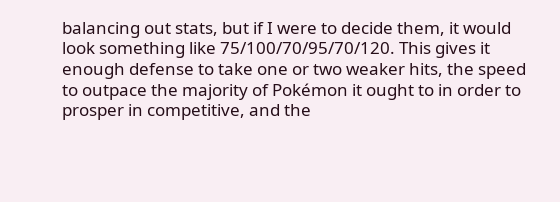balancing out stats, but if I were to decide them, it would look something like 75/100/70/95/70/120. This gives it enough defense to take one or two weaker hits, the speed to outpace the majority of Pokémon it ought to in order to prosper in competitive, and the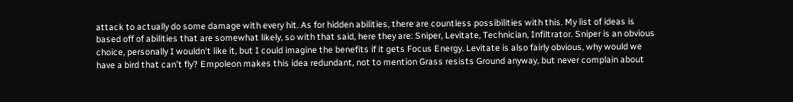attack to actually do some damage with every hit. As for hidden abilities, there are countless possibilities with this. My list of ideas is based off of abilities that are somewhat likely, so with that said, here they are: Sniper, Levitate, Technician, Infiltrator. Sniper is an obvious choice, personally I wouldn’t like it, but I could imagine the benefits if it gets Focus Energy. Levitate is also fairly obvious, why would we have a bird that can’t fly? Empoleon makes this idea redundant, not to mention Grass resists Ground anyway, but never complain about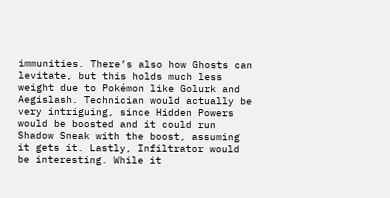immunities. There’s also how Ghosts can levitate, but this holds much less weight due to Pokémon like Golurk and Aegislash. Technician would actually be very intriguing, since Hidden Powers would be boosted and it could run Shadow Sneak with the boost, assuming it gets it. Lastly, Infiltrator would be interesting. While it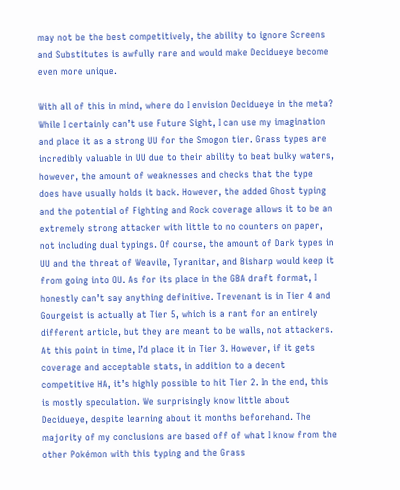may not be the best competitively, the ability to ignore Screens and Substitutes is awfully rare and would make Decidueye become even more unique.

With all of this in mind, where do I envision Decidueye in the meta? While I certainly can’t use Future Sight, I can use my imagination and place it as a strong UU for the Smogon tier. Grass types are incredibly valuable in UU due to their ability to beat bulky waters, however, the amount of weaknesses and checks that the type does have usually holds it back. However, the added Ghost typing and the potential of Fighting and Rock coverage allows it to be an extremely strong attacker with little to no counters on paper, not including dual typings. Of course, the amount of Dark types in UU and the threat of Weavile, Tyranitar, and Bisharp would keep it from going into OU. As for its place in the GBA draft format, I honestly can’t say anything definitive. Trevenant is in Tier 4 and Gourgeist is actually at Tier 5, which is a rant for an entirely different article, but they are meant to be walls, not attackers. At this point in time, I’d place it in Tier 3. However, if it gets coverage and acceptable stats, in addition to a decent competitive HA, it’s highly possible to hit Tier 2. In the end, this is mostly speculation. We surprisingly know little about Decidueye, despite learning about it months beforehand. The majority of my conclusions are based off of what I know from the other Pokémon with this typing and the Grass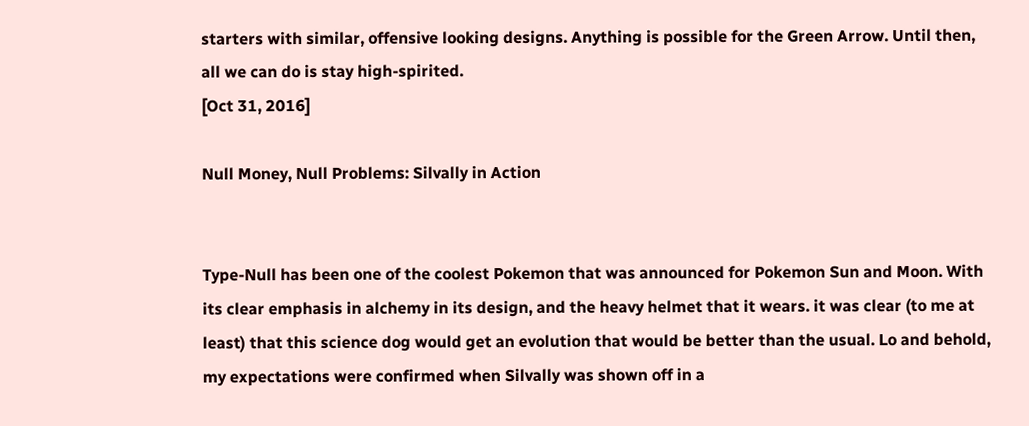starters with similar, offensive looking designs. Anything is possible for the Green Arrow. Until then, all we can do is stay high-spirited.
[Oct 31, 2016]

Null Money, Null Problems: Silvally in Action


Type-Null has been one of the coolest Pokemon that was announced for Pokemon Sun and Moon. With its clear emphasis in alchemy in its design, and the heavy helmet that it wears. it was clear (to me at least) that this science dog would get an evolution that would be better than the usual. Lo and behold, my expectations were confirmed when Silvally was shown off in a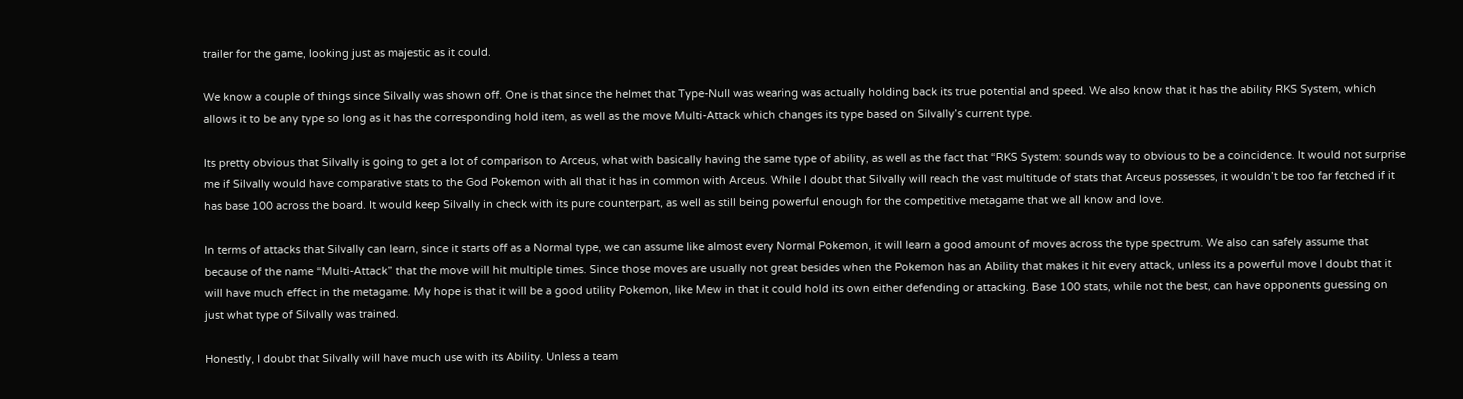trailer for the game, looking just as majestic as it could.

We know a couple of things since Silvally was shown off. One is that since the helmet that Type-Null was wearing was actually holding back its true potential and speed. We also know that it has the ability RKS System, which allows it to be any type so long as it has the corresponding hold item, as well as the move Multi-Attack which changes its type based on Silvally’s current type.

Its pretty obvious that Silvally is going to get a lot of comparison to Arceus, what with basically having the same type of ability, as well as the fact that “RKS System: sounds way to obvious to be a coincidence. It would not surprise me if Silvally would have comparative stats to the God Pokemon with all that it has in common with Arceus. While I doubt that Silvally will reach the vast multitude of stats that Arceus possesses, it wouldn’t be too far fetched if it has base 100 across the board. It would keep Silvally in check with its pure counterpart, as well as still being powerful enough for the competitive metagame that we all know and love.

In terms of attacks that Silvally can learn, since it starts off as a Normal type, we can assume like almost every Normal Pokemon, it will learn a good amount of moves across the type spectrum. We also can safely assume that because of the name “Multi-Attack” that the move will hit multiple times. Since those moves are usually not great besides when the Pokemon has an Ability that makes it hit every attack, unless its a powerful move I doubt that it will have much effect in the metagame. My hope is that it will be a good utility Pokemon, like Mew in that it could hold its own either defending or attacking. Base 100 stats, while not the best, can have opponents guessing on just what type of Silvally was trained.

Honestly, I doubt that Silvally will have much use with its Ability. Unless a team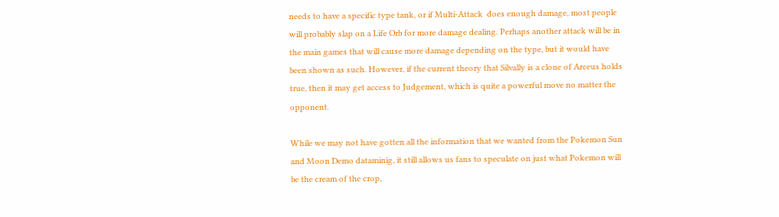needs to have a specific type tank, or if Multi-Attack  does enough damage, most people will probably slap on a Life Orb for more damage dealing. Perhaps another attack will be in the main games that will cause more damage depending on the type, but it would have been shown as such. However, if the current theory that Silvally is a clone of Arceus holds true, then it may get access to Judgement, which is quite a powerful move no matter the opponent.

While we may not have gotten all the information that we wanted from the Pokemon Sun and Moon Demo dataminig, it still allows us fans to speculate on just what Pokemon will be the cream of the crop,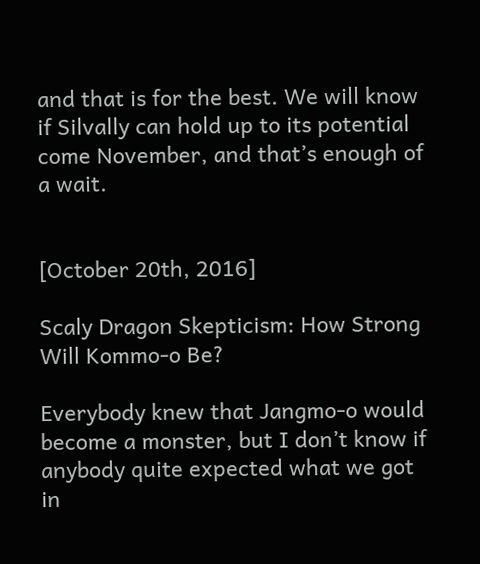and that is for the best. We will know if Silvally can hold up to its potential come November, and that’s enough of a wait.


[October 20th, 2016]

Scaly Dragon Skepticism: How Strong Will Kommo-o Be?

Everybody knew that Jangmo-o would become a monster, but I don’t know if anybody quite expected what we got in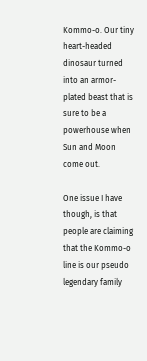Kommo-o. Our tiny heart-headed dinosaur turned into an armor-plated beast that is sure to be a powerhouse when Sun and Moon come out.

One issue I have though, is that people are claiming that the Kommo-o line is our pseudo legendary family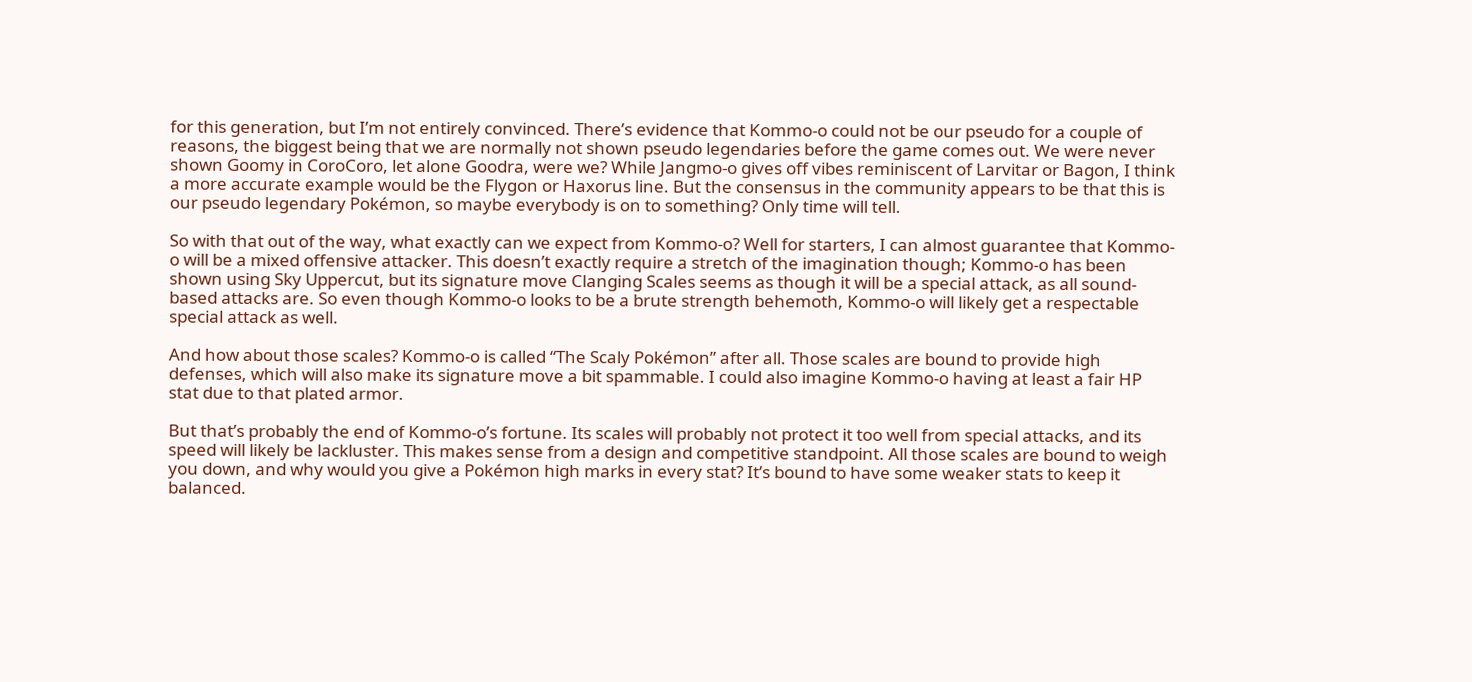for this generation, but I’m not entirely convinced. There’s evidence that Kommo-o could not be our pseudo for a couple of reasons, the biggest being that we are normally not shown pseudo legendaries before the game comes out. We were never shown Goomy in CoroCoro, let alone Goodra, were we? While Jangmo-o gives off vibes reminiscent of Larvitar or Bagon, I think a more accurate example would be the Flygon or Haxorus line. But the consensus in the community appears to be that this is our pseudo legendary Pokémon, so maybe everybody is on to something? Only time will tell.

So with that out of the way, what exactly can we expect from Kommo-o? Well for starters, I can almost guarantee that Kommo-o will be a mixed offensive attacker. This doesn’t exactly require a stretch of the imagination though; Kommo-o has been shown using Sky Uppercut, but its signature move Clanging Scales seems as though it will be a special attack, as all sound-based attacks are. So even though Kommo-o looks to be a brute strength behemoth, Kommo-o will likely get a respectable special attack as well.

And how about those scales? Kommo-o is called “The Scaly Pokémon” after all. Those scales are bound to provide high defenses, which will also make its signature move a bit spammable. I could also imagine Kommo-o having at least a fair HP stat due to that plated armor.

But that’s probably the end of Kommo-o’s fortune. Its scales will probably not protect it too well from special attacks, and its speed will likely be lackluster. This makes sense from a design and competitive standpoint. All those scales are bound to weigh you down, and why would you give a Pokémon high marks in every stat? It’s bound to have some weaker stats to keep it balanced.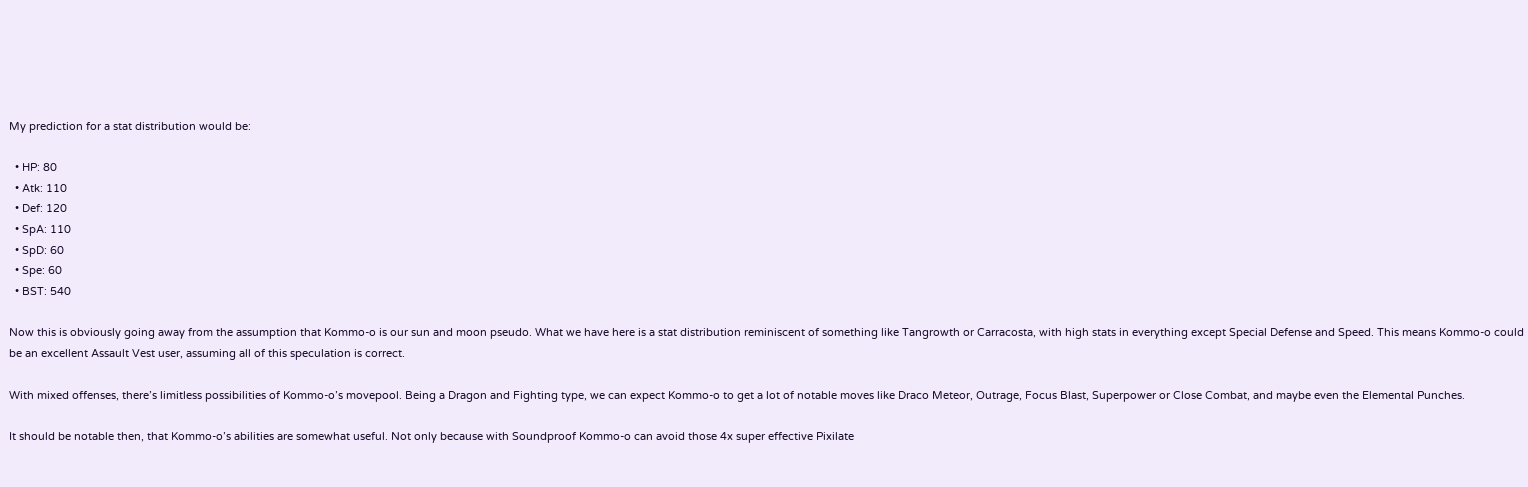My prediction for a stat distribution would be:

  • HP: 80
  • Atk: 110
  • Def: 120
  • SpA: 110
  • SpD: 60
  • Spe: 60
  • BST: 540

Now this is obviously going away from the assumption that Kommo-o is our sun and moon pseudo. What we have here is a stat distribution reminiscent of something like Tangrowth or Carracosta, with high stats in everything except Special Defense and Speed. This means Kommo-o could be an excellent Assault Vest user, assuming all of this speculation is correct.

With mixed offenses, there’s limitless possibilities of Kommo-o’s movepool. Being a Dragon and Fighting type, we can expect Kommo-o to get a lot of notable moves like Draco Meteor, Outrage, Focus Blast, Superpower or Close Combat, and maybe even the Elemental Punches.

It should be notable then, that Kommo-o’s abilities are somewhat useful. Not only because with Soundproof Kommo-o can avoid those 4x super effective Pixilate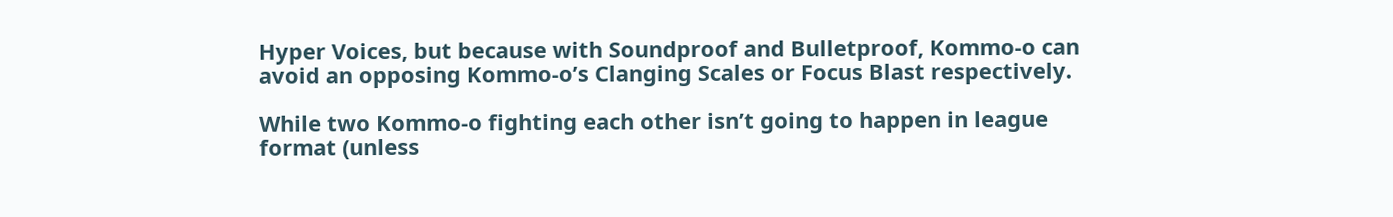Hyper Voices, but because with Soundproof and Bulletproof, Kommo-o can avoid an opposing Kommo-o’s Clanging Scales or Focus Blast respectively.

While two Kommo-o fighting each other isn’t going to happen in league format (unless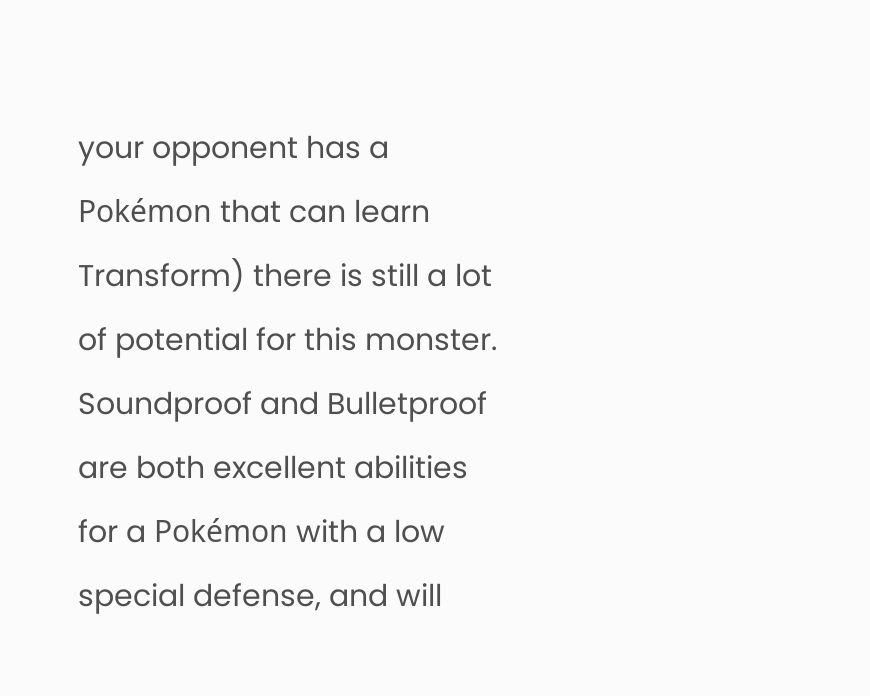your opponent has a Pokémon that can learn Transform) there is still a lot of potential for this monster. Soundproof and Bulletproof are both excellent abilities for a Pokémon with a low special defense, and will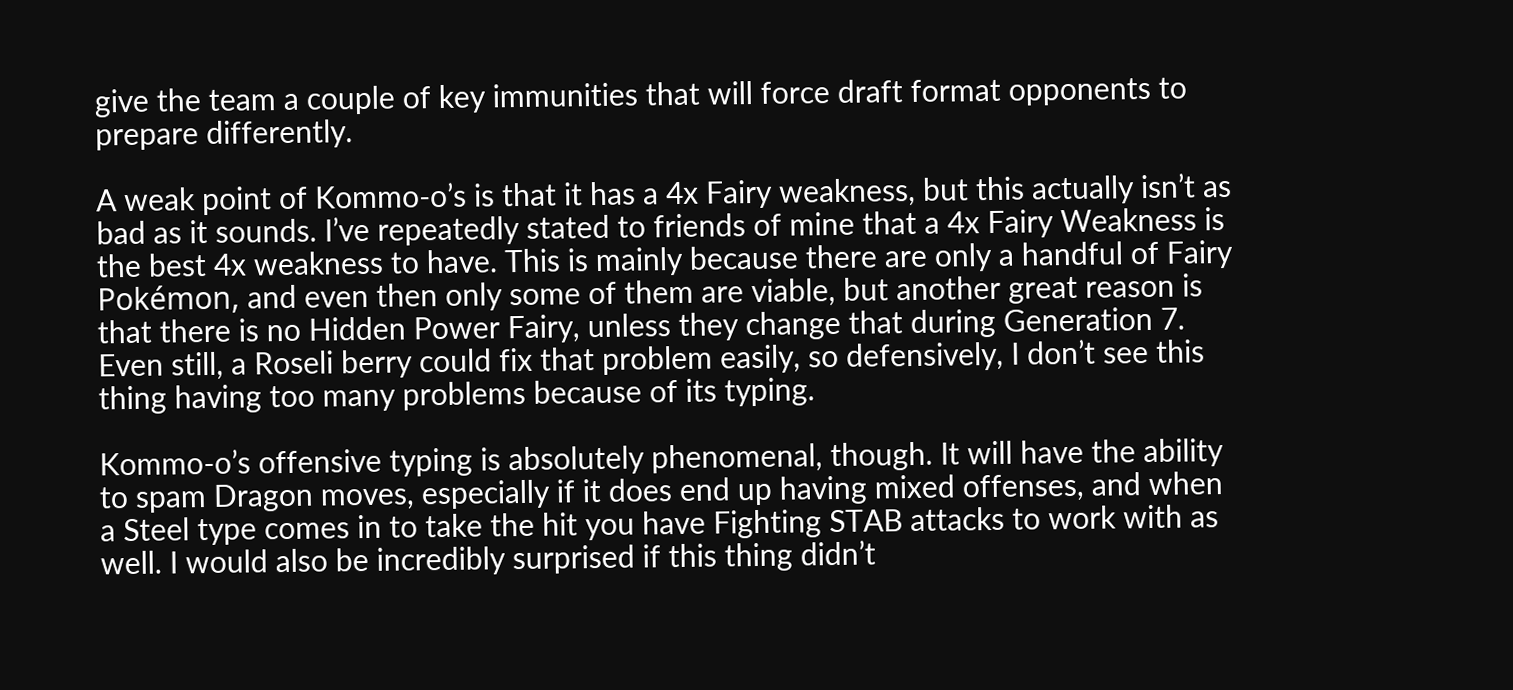give the team a couple of key immunities that will force draft format opponents to prepare differently.

A weak point of Kommo-o’s is that it has a 4x Fairy weakness, but this actually isn’t as bad as it sounds. I’ve repeatedly stated to friends of mine that a 4x Fairy Weakness is the best 4x weakness to have. This is mainly because there are only a handful of Fairy Pokémon, and even then only some of them are viable, but another great reason is that there is no Hidden Power Fairy, unless they change that during Generation 7. Even still, a Roseli berry could fix that problem easily, so defensively, I don’t see this thing having too many problems because of its typing.

Kommo-o’s offensive typing is absolutely phenomenal, though. It will have the ability to spam Dragon moves, especially if it does end up having mixed offenses, and when a Steel type comes in to take the hit you have Fighting STAB attacks to work with as well. I would also be incredibly surprised if this thing didn’t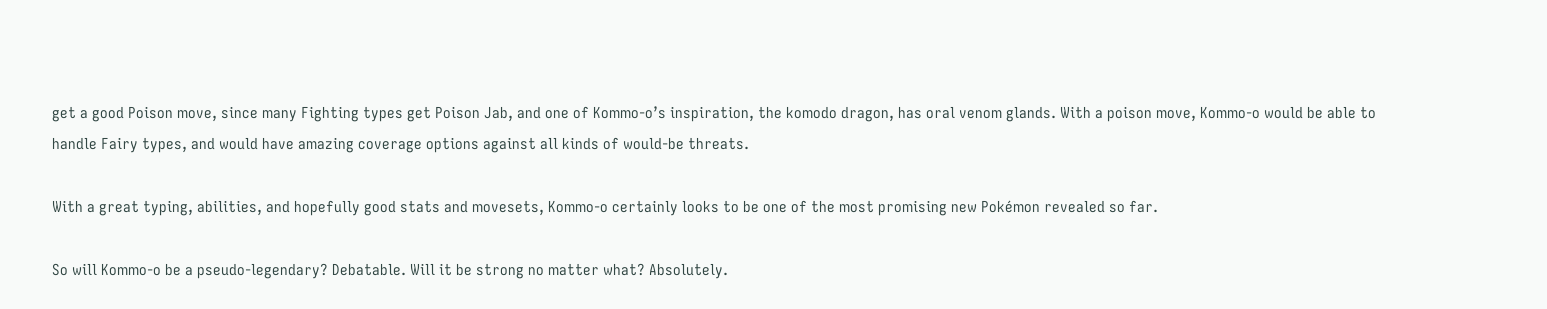get a good Poison move, since many Fighting types get Poison Jab, and one of Kommo-o’s inspiration, the komodo dragon, has oral venom glands. With a poison move, Kommo-o would be able to handle Fairy types, and would have amazing coverage options against all kinds of would-be threats.

With a great typing, abilities, and hopefully good stats and movesets, Kommo-o certainly looks to be one of the most promising new Pokémon revealed so far.

So will Kommo-o be a pseudo-legendary? Debatable. Will it be strong no matter what? Absolutely.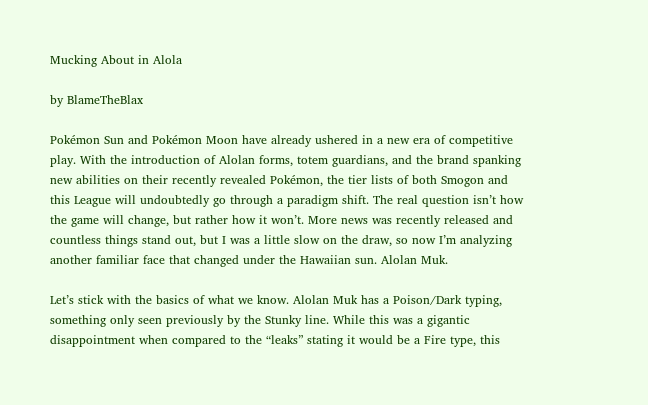Mucking About in Alola

by BlameTheBlax

Pokémon Sun and Pokémon Moon have already ushered in a new era of competitive play. With the introduction of Alolan forms, totem guardians, and the brand spanking new abilities on their recently revealed Pokémon, the tier lists of both Smogon and this League will undoubtedly go through a paradigm shift. The real question isn’t how the game will change, but rather how it won’t. More news was recently released and countless things stand out, but I was a little slow on the draw, so now I’m analyzing another familiar face that changed under the Hawaiian sun. Alolan Muk.

Let’s stick with the basics of what we know. Alolan Muk has a Poison/Dark typing, something only seen previously by the Stunky line. While this was a gigantic disappointment when compared to the “leaks” stating it would be a Fire type, this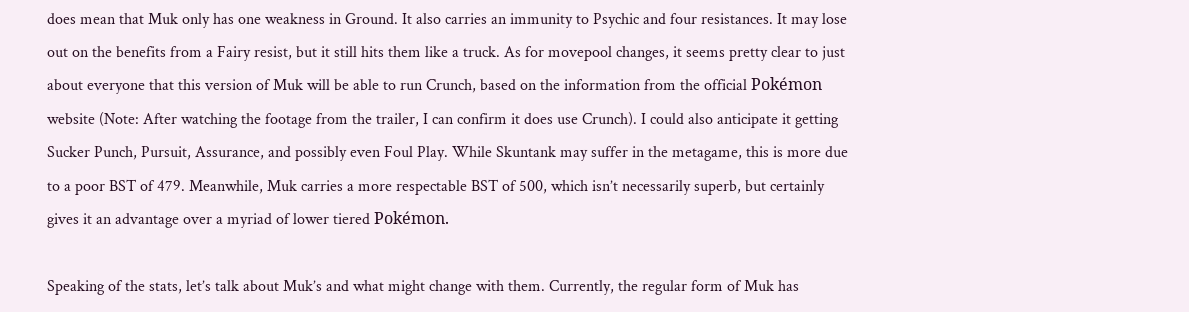does mean that Muk only has one weakness in Ground. It also carries an immunity to Psychic and four resistances. It may lose out on the benefits from a Fairy resist, but it still hits them like a truck. As for movepool changes, it seems pretty clear to just about everyone that this version of Muk will be able to run Crunch, based on the information from the official Pokémon website (Note: After watching the footage from the trailer, I can confirm it does use Crunch). I could also anticipate it getting Sucker Punch, Pursuit, Assurance, and possibly even Foul Play. While Skuntank may suffer in the metagame, this is more due to a poor BST of 479. Meanwhile, Muk carries a more respectable BST of 500, which isn’t necessarily superb, but certainly gives it an advantage over a myriad of lower tiered Pokémon.

Speaking of the stats, let’s talk about Muk’s and what might change with them. Currently, the regular form of Muk has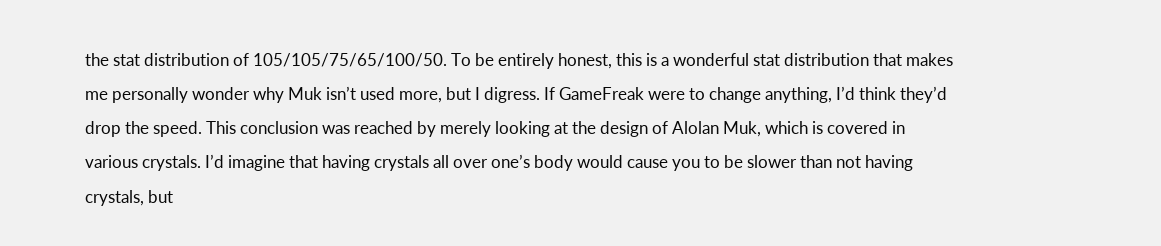the stat distribution of 105/105/75/65/100/50. To be entirely honest, this is a wonderful stat distribution that makes me personally wonder why Muk isn’t used more, but I digress. If GameFreak were to change anything, I’d think they’d drop the speed. This conclusion was reached by merely looking at the design of Alolan Muk, which is covered in various crystals. I’d imagine that having crystals all over one’s body would cause you to be slower than not having crystals, but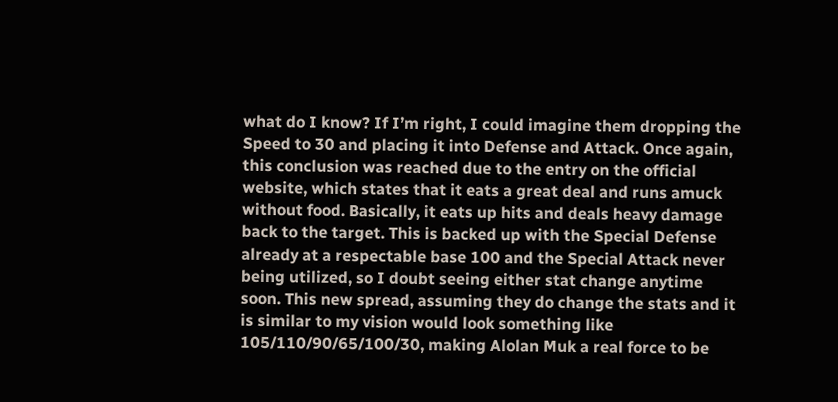what do I know? If I’m right, I could imagine them dropping the Speed to 30 and placing it into Defense and Attack. Once again, this conclusion was reached due to the entry on the official website, which states that it eats a great deal and runs amuck without food. Basically, it eats up hits and deals heavy damage back to the target. This is backed up with the Special Defense already at a respectable base 100 and the Special Attack never being utilized, so I doubt seeing either stat change anytime soon. This new spread, assuming they do change the stats and it is similar to my vision would look something like 105/110/90/65/100/30, making Alolan Muk a real force to be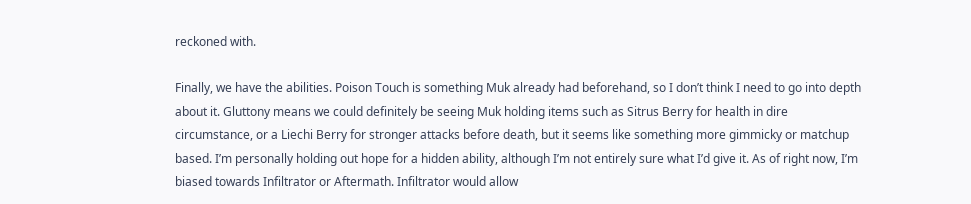reckoned with.

Finally, we have the abilities. Poison Touch is something Muk already had beforehand, so I don’t think I need to go into depth about it. Gluttony means we could definitely be seeing Muk holding items such as Sitrus Berry for health in dire circumstance, or a Liechi Berry for stronger attacks before death, but it seems like something more gimmicky or matchup based. I’m personally holding out hope for a hidden ability, although I’m not entirely sure what I’d give it. As of right now, I’m biased towards Infiltrator or Aftermath. Infiltrator would allow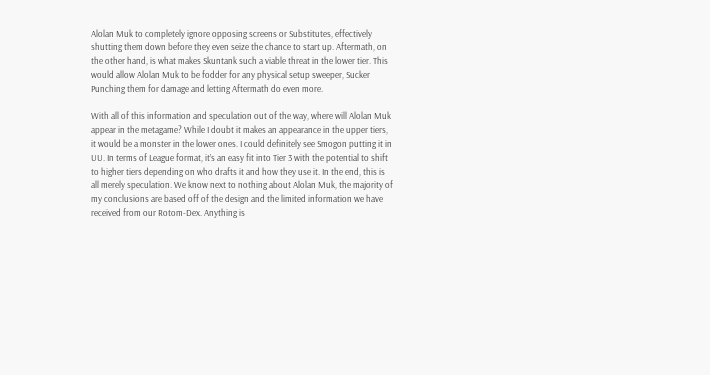Alolan Muk to completely ignore opposing screens or Substitutes, effectively shutting them down before they even seize the chance to start up. Aftermath, on the other hand, is what makes Skuntank such a viable threat in the lower tier. This would allow Alolan Muk to be fodder for any physical setup sweeper, Sucker Punching them for damage and letting Aftermath do even more.

With all of this information and speculation out of the way, where will Alolan Muk appear in the metagame? While I doubt it makes an appearance in the upper tiers, it would be a monster in the lower ones. I could definitely see Smogon putting it in UU. In terms of League format, it’s an easy fit into Tier 3 with the potential to shift to higher tiers depending on who drafts it and how they use it. In the end, this is all merely speculation. We know next to nothing about Alolan Muk, the majority of my conclusions are based off of the design and the limited information we have received from our Rotom-Dex. Anything is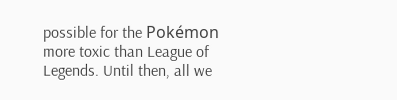possible for the Pokémon more toxic than League of Legends. Until then, all we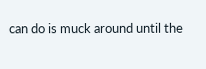can do is muck around until the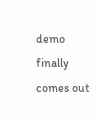demo finally comes out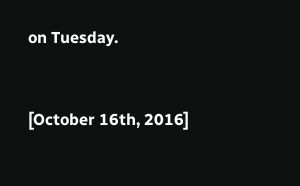on Tuesday.


[October 16th, 2016]